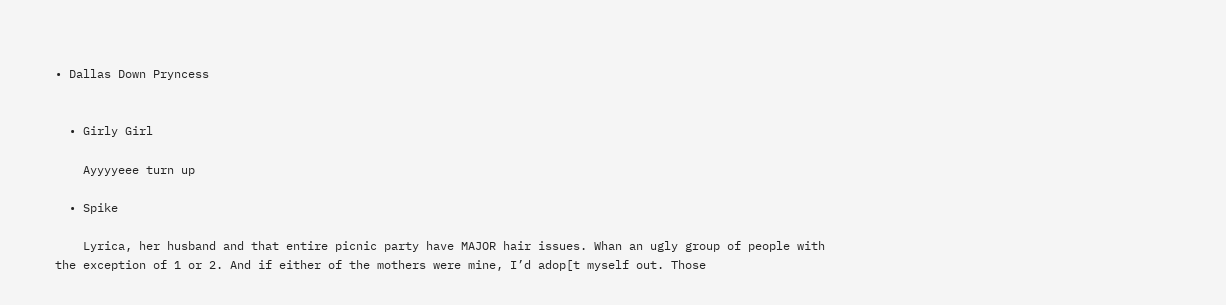• Dallas Down Pryncess


  • Girly Girl

    Ayyyyeee turn up

  • Spike

    Lyrica, her husband and that entire picnic party have MAJOR hair issues. Whan an ugly group of people with the exception of 1 or 2. And if either of the mothers were mine, I’d adop[t myself out. Those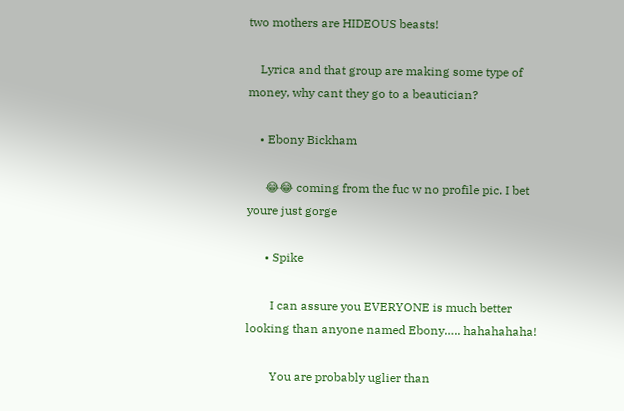two mothers are HIDEOUS beasts!

    Lyrica and that group are making some type of money, why cant they go to a beautician?

    • Ebony Bickham

      😂😂 coming from the fuc w no profile pic. I bet youre just gorge

      • Spike

        I can assure you EVERYONE is much better looking than anyone named Ebony….. hahahahaha!

        You are probably uglier than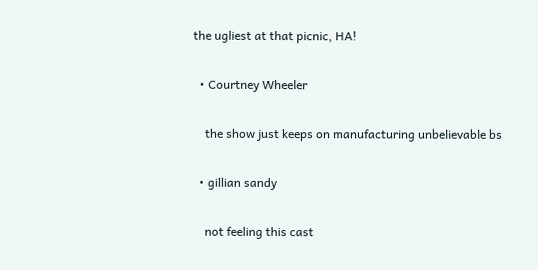the ugliest at that picnic, HA!

  • Courtney Wheeler

    the show just keeps on manufacturing unbelievable bs

  • gillian sandy

    not feeling this cast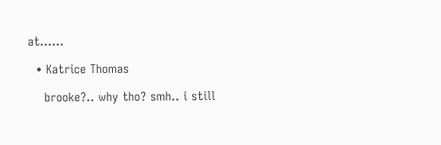at……

  • Katrice Thomas

    brooke?.. why tho? smh.. i still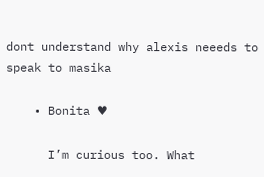dont understand why alexis neeeds to speak to masika

    • Bonita ♥

      I’m curious too. What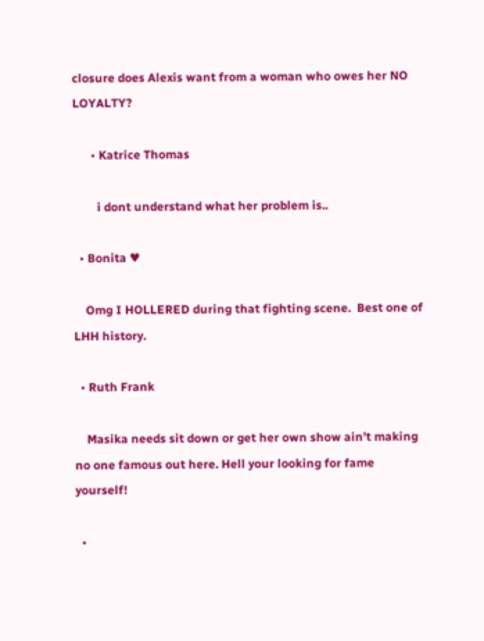closure does Alexis want from a woman who owes her NO LOYALTY?

      • Katrice Thomas

        i dont understand what her problem is..

  • Bonita ♥

    Omg I HOLLERED during that fighting scene.  Best one of LHH history.

  • Ruth Frank

    Masika needs sit down or get her own show ain’t making no one famous out here. Hell your looking for fame yourself!

  •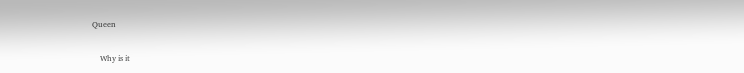Queen

    Why is it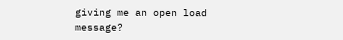giving me an open load message?